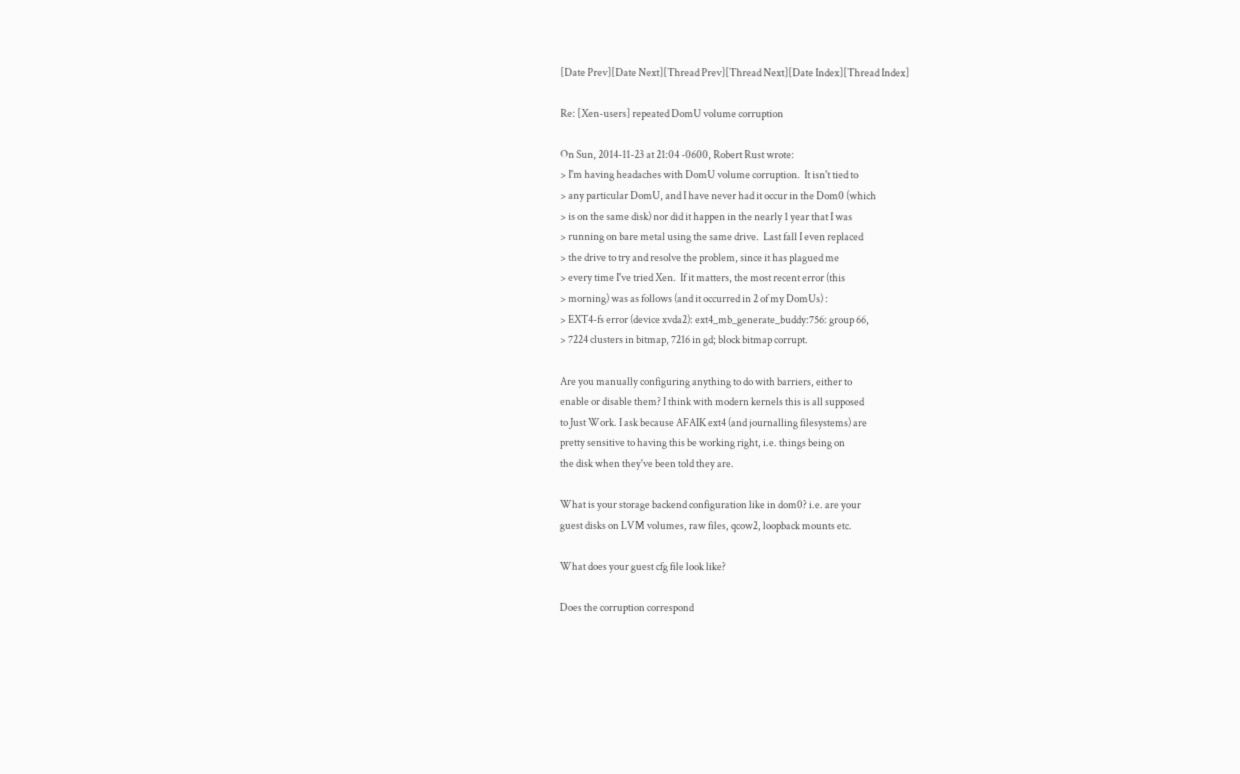[Date Prev][Date Next][Thread Prev][Thread Next][Date Index][Thread Index]

Re: [Xen-users] repeated DomU volume corruption

On Sun, 2014-11-23 at 21:04 -0600, Robert Rust wrote:
> I'm having headaches with DomU volume corruption.  It isn't tied to
> any particular DomU, and I have never had it occur in the Dom0 (which
> is on the same disk) nor did it happen in the nearly 1 year that I was
> running on bare metal using the same drive.  Last fall I even replaced
> the drive to try and resolve the problem, since it has plagued me
> every time I've tried Xen.  If it matters, the most recent error (this
> morning) was as follows (and it occurred in 2 of my DomUs) :
> EXT4-fs error (device xvda2): ext4_mb_generate_buddy:756: group 66,
> 7224 clusters in bitmap, 7216 in gd; block bitmap corrupt.

Are you manually configuring anything to do with barriers, either to
enable or disable them? I think with modern kernels this is all supposed
to Just Work. I ask because AFAIK ext4 (and journalling filesystems) are
pretty sensitive to having this be working right, i.e. things being on
the disk when they've been told they are.

What is your storage backend configuration like in dom0? i.e. are your
guest disks on LVM volumes, raw files, qcow2, loopback mounts etc.

What does your guest cfg file look like?

Does the corruption correspond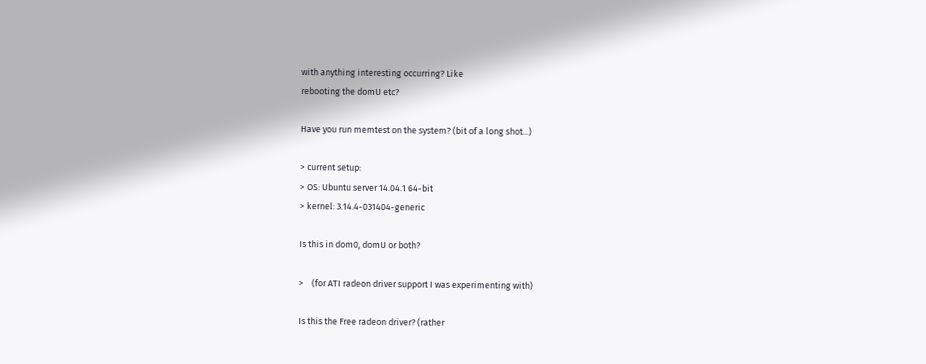with anything interesting occurring? Like
rebooting the domU etc?

Have you run memtest on the system? (bit of a long shot...)

> current setup:
> OS: Ubuntu server 14.04.1 64-bit
> kernel: 3.14.4-031404-generic

Is this in dom0, domU or both?

>    (for ATI radeon driver support I was experimenting with)

Is this the Free radeon driver? (rather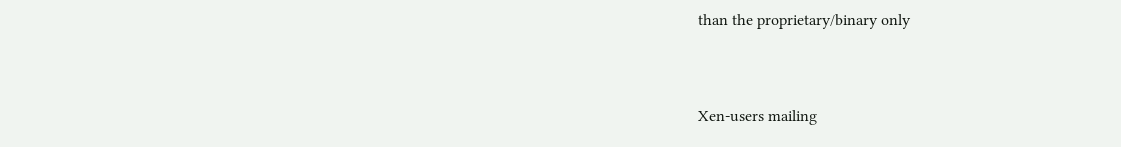than the proprietary/binary only


Xen-users mailing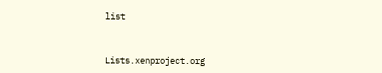list



Lists.xenproject.org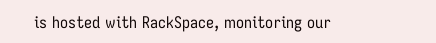is hosted with RackSpace, monitoring our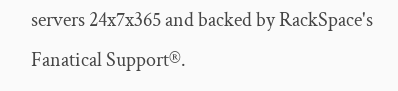servers 24x7x365 and backed by RackSpace's Fanatical Support®.